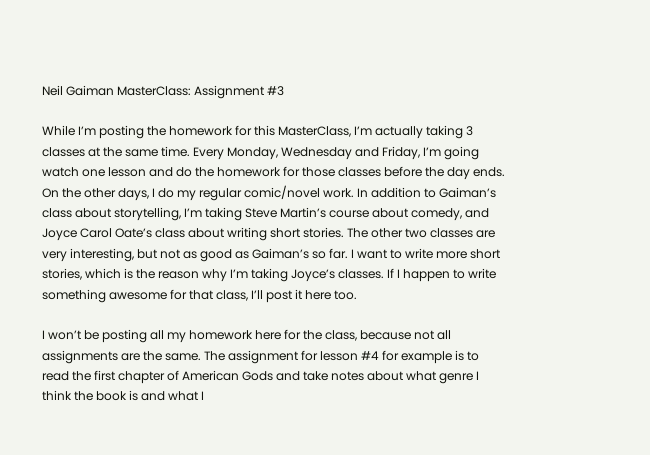Neil Gaiman MasterClass: Assignment #3

While I’m posting the homework for this MasterClass, I’m actually taking 3 classes at the same time. Every Monday, Wednesday and Friday, I’m going watch one lesson and do the homework for those classes before the day ends. On the other days, I do my regular comic/novel work. In addition to Gaiman’s class about storytelling, I’m taking Steve Martin’s course about comedy, and Joyce Carol Oate’s class about writing short stories. The other two classes are very interesting, but not as good as Gaiman’s so far. I want to write more short stories, which is the reason why I’m taking Joyce’s classes. If I happen to write something awesome for that class, I’ll post it here too.

I won’t be posting all my homework here for the class, because not all assignments are the same. The assignment for lesson #4 for example is to read the first chapter of American Gods and take notes about what genre I think the book is and what I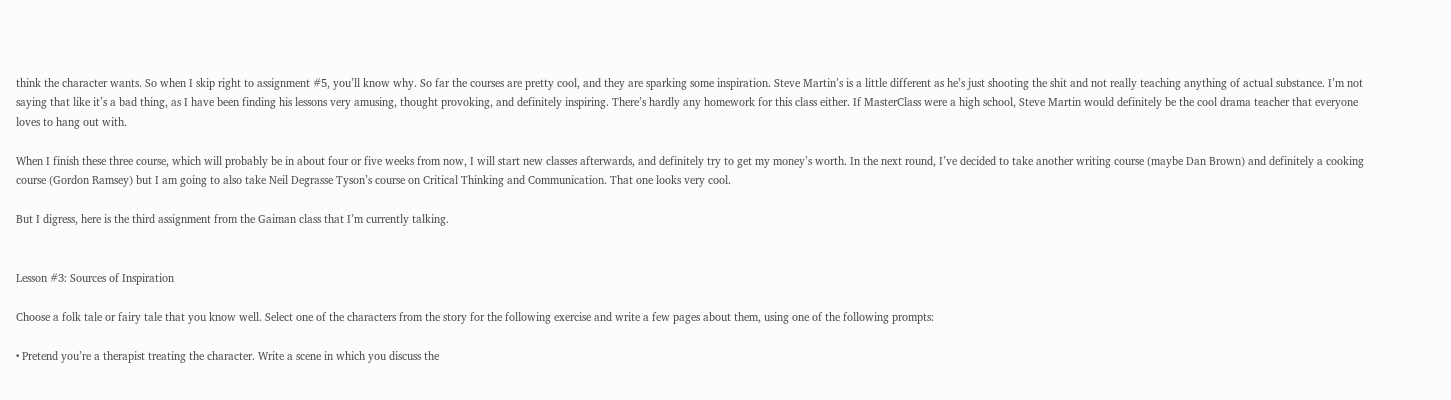think the character wants. So when I skip right to assignment #5, you’ll know why. So far the courses are pretty cool, and they are sparking some inspiration. Steve Martin’s is a little different as he’s just shooting the shit and not really teaching anything of actual substance. I’m not saying that like it’s a bad thing, as I have been finding his lessons very amusing, thought provoking, and definitely inspiring. There’s hardly any homework for this class either. If MasterClass were a high school, Steve Martin would definitely be the cool drama teacher that everyone loves to hang out with.

When I finish these three course, which will probably be in about four or five weeks from now, I will start new classes afterwards, and definitely try to get my money’s worth. In the next round, I’ve decided to take another writing course (maybe Dan Brown) and definitely a cooking course (Gordon Ramsey) but I am going to also take Neil Degrasse Tyson’s course on Critical Thinking and Communication. That one looks very cool.

But I digress, here is the third assignment from the Gaiman class that I’m currently talking.


Lesson #3: Sources of Inspiration

Choose a folk tale or fairy tale that you know well. Select one of the characters from the story for the following exercise and write a few pages about them, using one of the following prompts:

• Pretend you’re a therapist treating the character. Write a scene in which you discuss the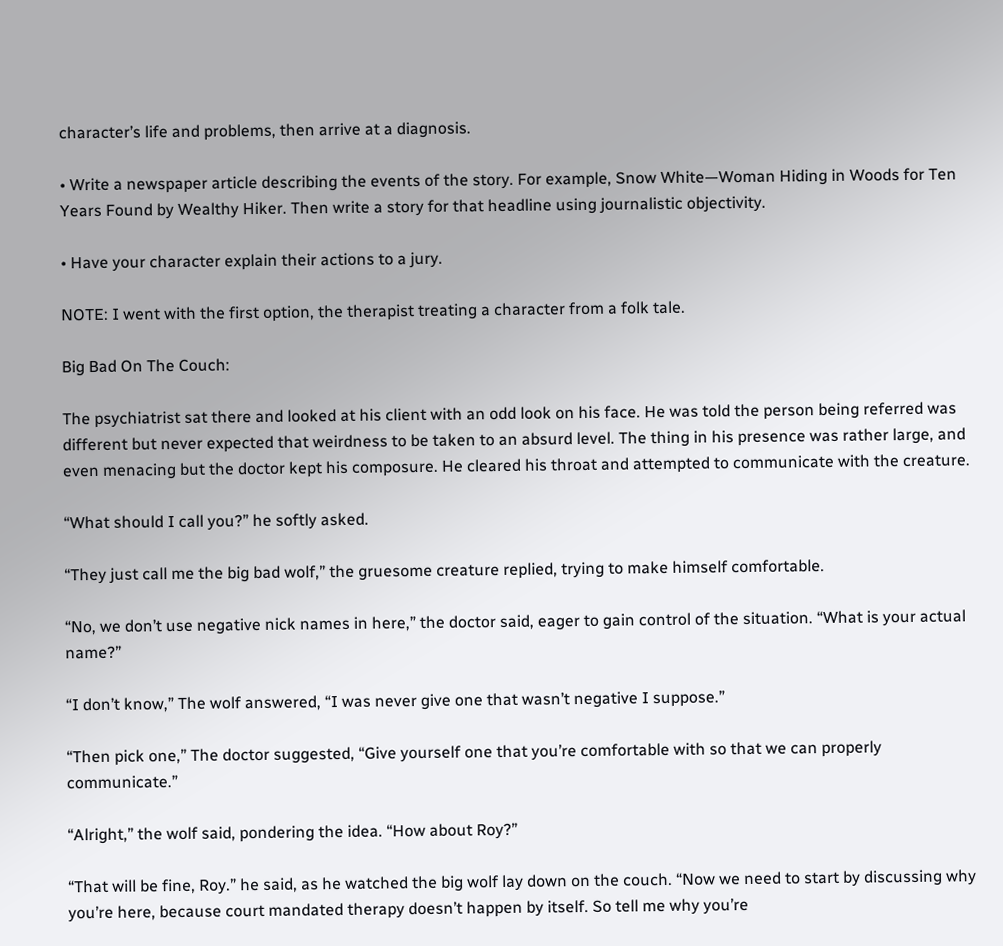character’s life and problems, then arrive at a diagnosis.

• Write a newspaper article describing the events of the story. For example, Snow White—Woman Hiding in Woods for Ten Years Found by Wealthy Hiker. Then write a story for that headline using journalistic objectivity.

• Have your character explain their actions to a jury.

NOTE: I went with the first option, the therapist treating a character from a folk tale.

Big Bad On The Couch:

The psychiatrist sat there and looked at his client with an odd look on his face. He was told the person being referred was different but never expected that weirdness to be taken to an absurd level. The thing in his presence was rather large, and even menacing but the doctor kept his composure. He cleared his throat and attempted to communicate with the creature.

“What should I call you?” he softly asked.

“They just call me the big bad wolf,” the gruesome creature replied, trying to make himself comfortable.

“No, we don’t use negative nick names in here,” the doctor said, eager to gain control of the situation. “What is your actual name?”

“I don’t know,” The wolf answered, “I was never give one that wasn’t negative I suppose.”

“Then pick one,” The doctor suggested, “Give yourself one that you’re comfortable with so that we can properly communicate.”

“Alright,” the wolf said, pondering the idea. “How about Roy?”

“That will be fine, Roy.” he said, as he watched the big wolf lay down on the couch. “Now we need to start by discussing why you’re here, because court mandated therapy doesn’t happen by itself. So tell me why you’re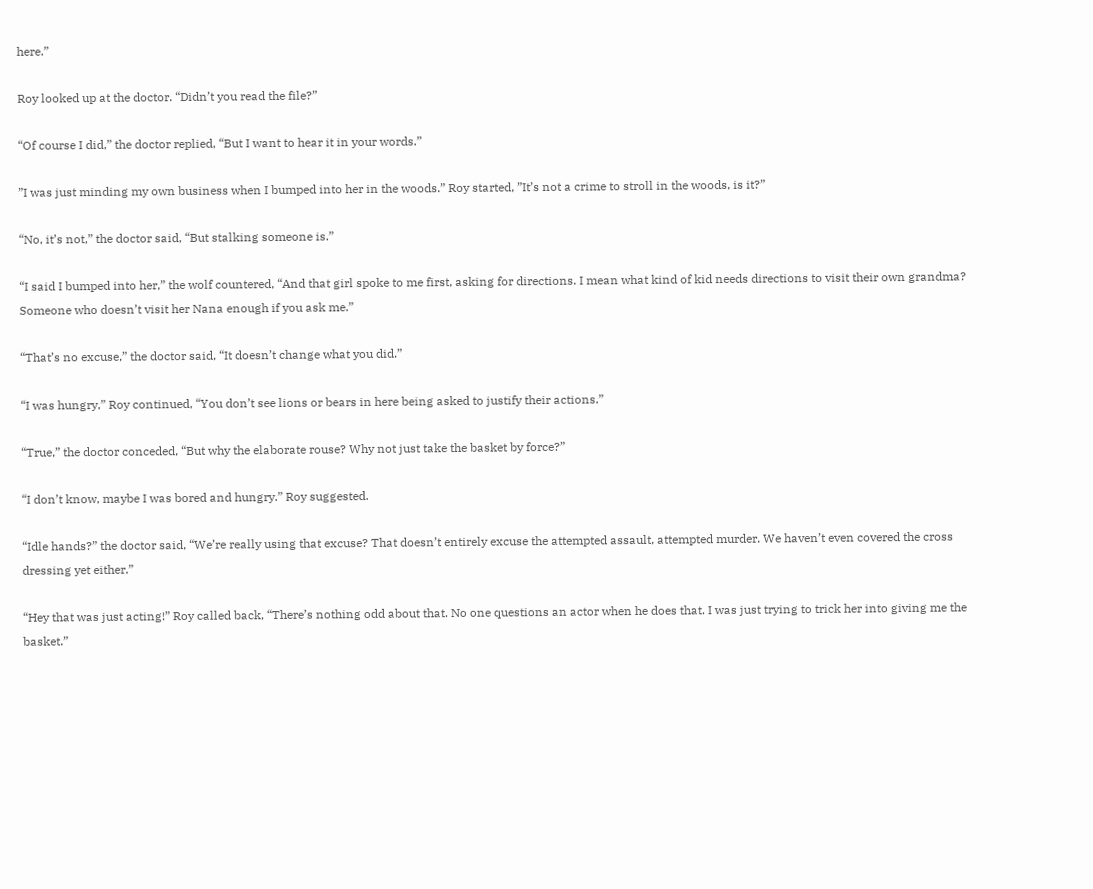here.”

Roy looked up at the doctor. “Didn’t you read the file?”

“Of course I did,” the doctor replied, “But I want to hear it in your words.”

”I was just minding my own business when I bumped into her in the woods.” Roy started, ”It’s not a crime to stroll in the woods, is it?”

“No, it’s not,” the doctor said, “But stalking someone is.”

“I said I bumped into her,” the wolf countered, “And that girl spoke to me first, asking for directions. I mean what kind of kid needs directions to visit their own grandma? Someone who doesn’t visit her Nana enough if you ask me.”

“That’s no excuse,” the doctor said, “It doesn’t change what you did.”

“I was hungry,” Roy continued, “You don’t see lions or bears in here being asked to justify their actions.”

“True,” the doctor conceded, “But why the elaborate rouse? Why not just take the basket by force?”

“I don’t know, maybe I was bored and hungry.” Roy suggested.

“Idle hands?” the doctor said, “We’re really using that excuse? That doesn’t entirely excuse the attempted assault, attempted murder. We haven’t even covered the cross dressing yet either.”

“Hey that was just acting!” Roy called back, “There’s nothing odd about that. No one questions an actor when he does that. I was just trying to trick her into giving me the basket.”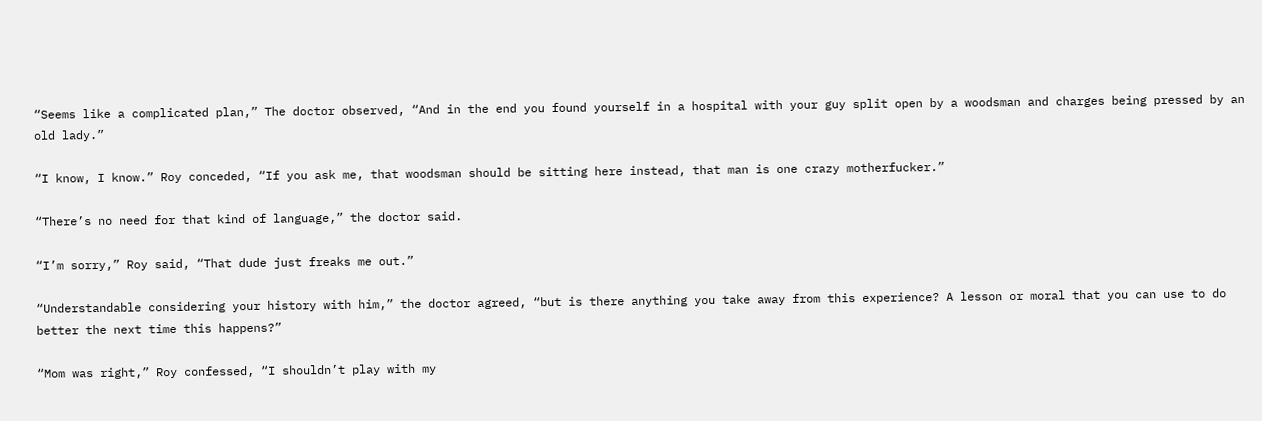“Seems like a complicated plan,” The doctor observed, “And in the end you found yourself in a hospital with your guy split open by a woodsman and charges being pressed by an old lady.”

“I know, I know.” Roy conceded, “If you ask me, that woodsman should be sitting here instead, that man is one crazy motherfucker.”

“There’s no need for that kind of language,” the doctor said.

“I’m sorry,” Roy said, “That dude just freaks me out.”

“Understandable considering your history with him,” the doctor agreed, “but is there anything you take away from this experience? A lesson or moral that you can use to do better the next time this happens?”

“Mom was right,” Roy confessed, “I shouldn’t play with my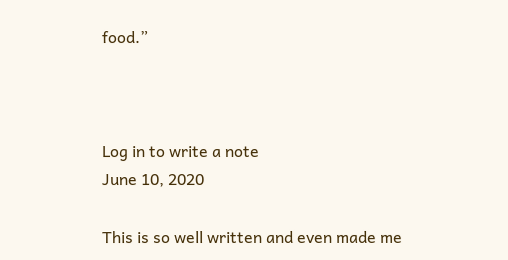food.”



Log in to write a note
June 10, 2020

This is so well written and even made me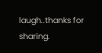laugh..thanks for sharing.